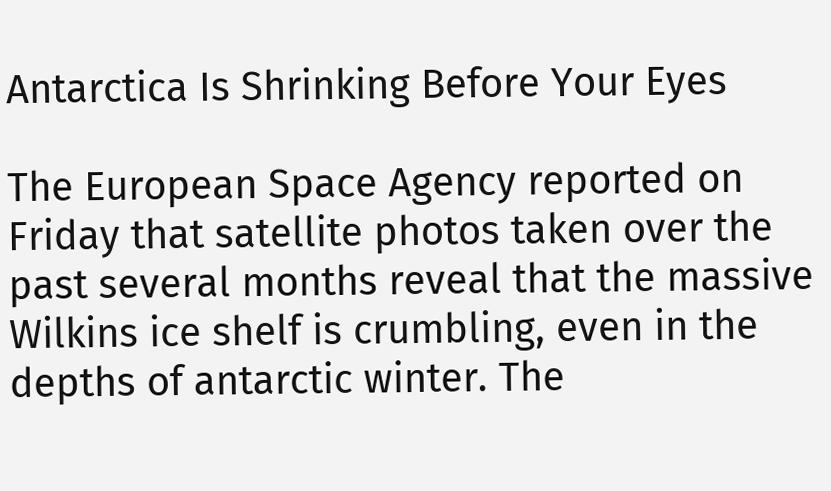Antarctica Is Shrinking Before Your Eyes

The European Space Agency reported on Friday that satellite photos taken over the past several months reveal that the massive Wilkins ice shelf is crumbling, even in the depths of antarctic winter. The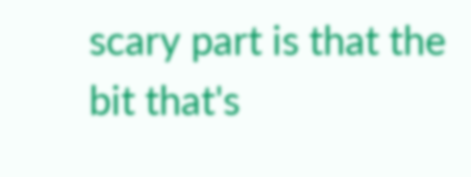scary part is that the bit that's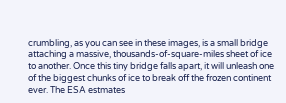crumbling, as you can see in these images, is a small bridge attaching a massive, thousands-of-square-miles sheet of ice to another. Once this tiny bridge falls apart, it will unleash one of the biggest chunks of ice to break off the frozen continent ever. The ESA estmates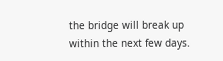the bridge will break up within the next few days.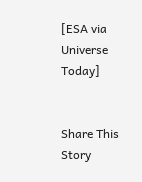[ESA via Universe Today]


Share This Story